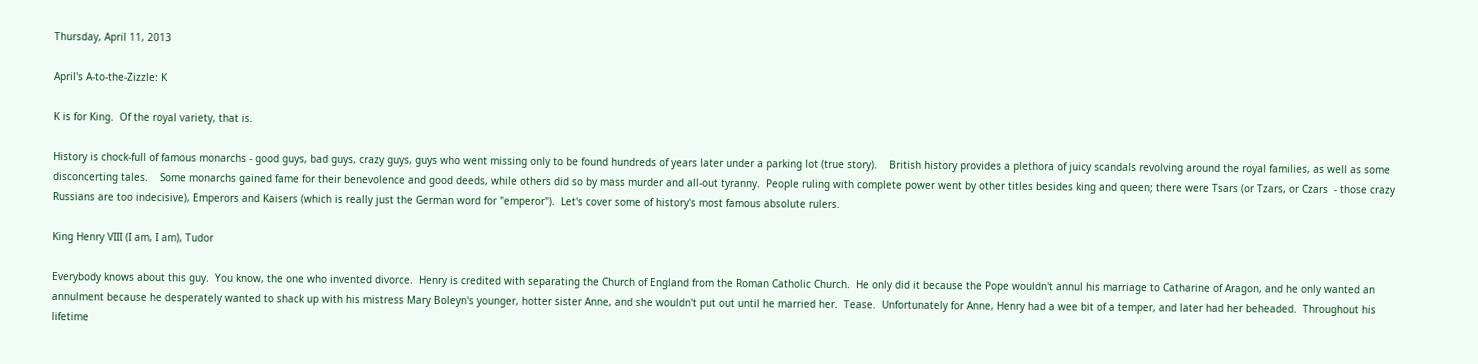Thursday, April 11, 2013

April's A-to-the-Zizzle: K

K is for King.  Of the royal variety, that is.

History is chock-full of famous monarchs - good guys, bad guys, crazy guys, guys who went missing only to be found hundreds of years later under a parking lot (true story).    British history provides a plethora of juicy scandals revolving around the royal families, as well as some disconcerting tales.    Some monarchs gained fame for their benevolence and good deeds, while others did so by mass murder and all-out tyranny.  People ruling with complete power went by other titles besides king and queen; there were Tsars (or Tzars, or Czars  - those crazy Russians are too indecisive), Emperors and Kaisers (which is really just the German word for "emperor").  Let's cover some of history's most famous absolute rulers.

King Henry VIII (I am, I am), Tudor

Everybody knows about this guy.  You know, the one who invented divorce.  Henry is credited with separating the Church of England from the Roman Catholic Church.  He only did it because the Pope wouldn't annul his marriage to Catharine of Aragon, and he only wanted an annulment because he desperately wanted to shack up with his mistress Mary Boleyn's younger, hotter sister Anne, and she wouldn't put out until he married her.  Tease.  Unfortunately for Anne, Henry had a wee bit of a temper, and later had her beheaded.  Throughout his lifetime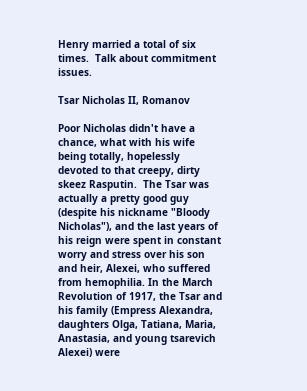Henry married a total of six times.  Talk about commitment issues.

Tsar Nicholas II, Romanov

Poor Nicholas didn't have a chance, what with his wife being totally, hopelessly devoted to that creepy, dirty skeez Rasputin.  The Tsar was actually a pretty good guy (despite his nickname "Bloody Nicholas"), and the last years of his reign were spent in constant worry and stress over his son and heir, Alexei, who suffered from hemophilia. In the March Revolution of 1917, the Tsar and his family (Empress Alexandra, daughters Olga, Tatiana, Maria, Anastasia, and young tsarevich Alexei) were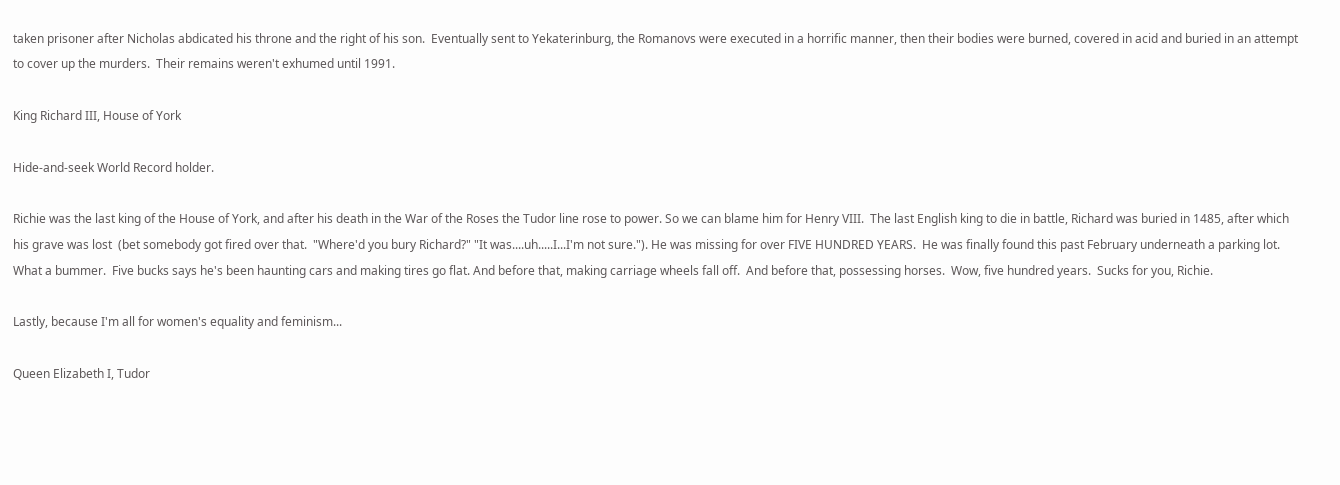taken prisoner after Nicholas abdicated his throne and the right of his son.  Eventually sent to Yekaterinburg, the Romanovs were executed in a horrific manner, then their bodies were burned, covered in acid and buried in an attempt to cover up the murders.  Their remains weren't exhumed until 1991.

King Richard III, House of York

Hide-and-seek World Record holder.

Richie was the last king of the House of York, and after his death in the War of the Roses the Tudor line rose to power. So we can blame him for Henry VIII.  The last English king to die in battle, Richard was buried in 1485, after which his grave was lost  (bet somebody got fired over that.  "Where'd you bury Richard?" "It was....uh.....I...I'm not sure."). He was missing for over FIVE HUNDRED YEARS.  He was finally found this past February underneath a parking lot.  What a bummer.  Five bucks says he's been haunting cars and making tires go flat. And before that, making carriage wheels fall off.  And before that, possessing horses.  Wow, five hundred years.  Sucks for you, Richie.

Lastly, because I'm all for women's equality and feminism...

Queen Elizabeth I, Tudor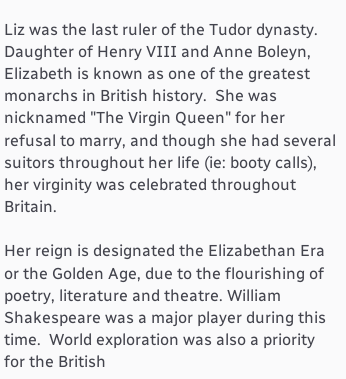Liz was the last ruler of the Tudor dynasty.  Daughter of Henry VIII and Anne Boleyn, Elizabeth is known as one of the greatest monarchs in British history.  She was nicknamed "The Virgin Queen" for her refusal to marry, and though she had several suitors throughout her life (ie: booty calls), her virginity was celebrated throughout Britain.

Her reign is designated the Elizabethan Era or the Golden Age, due to the flourishing of poetry, literature and theatre. William Shakespeare was a major player during this time.  World exploration was also a priority for the British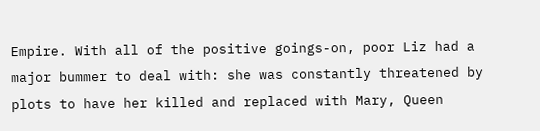Empire. With all of the positive goings-on, poor Liz had a major bummer to deal with: she was constantly threatened by plots to have her killed and replaced with Mary, Queen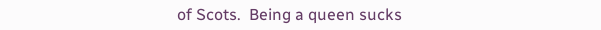of Scots.  Being a queen sucks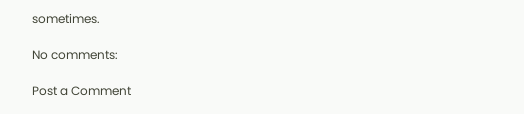sometimes.

No comments:

Post a Comment